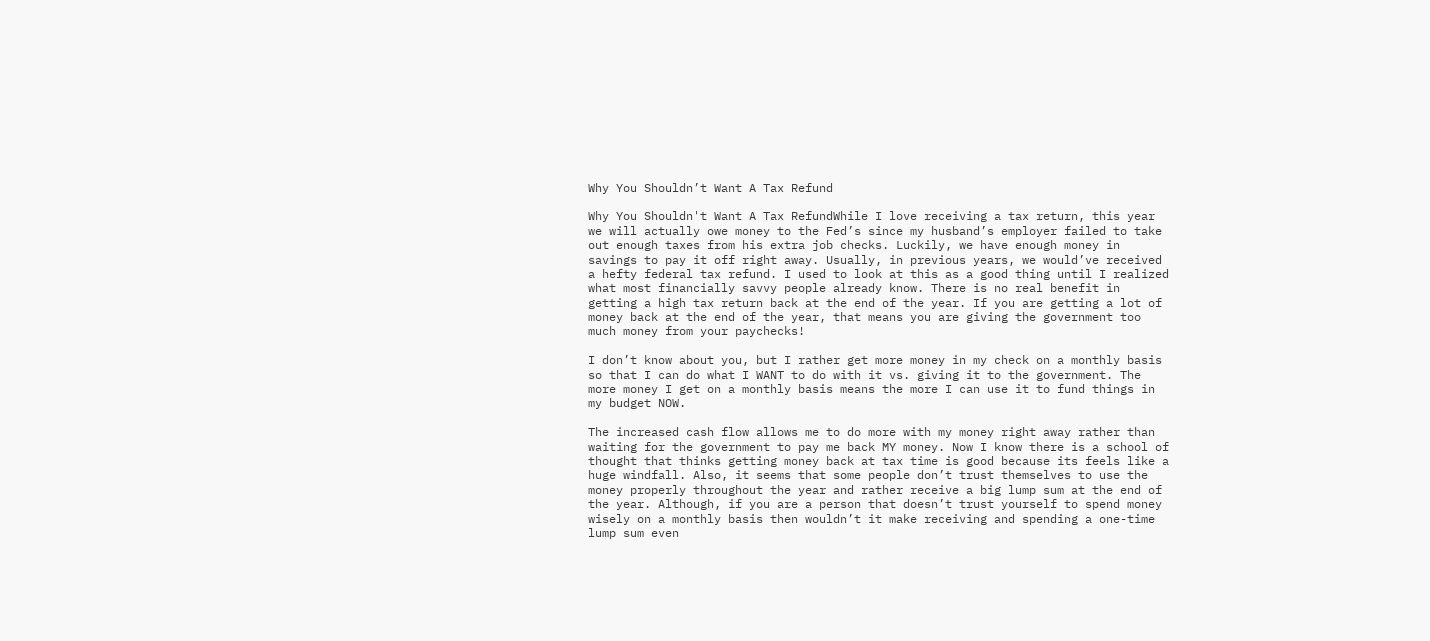Why You Shouldn’t Want A Tax Refund

Why You Shouldn't Want A Tax RefundWhile I love receiving a tax return, this year we will actually owe money to the Fed’s since my husband’s employer failed to take out enough taxes from his extra job checks. Luckily, we have enough money in savings to pay it off right away. Usually, in previous years, we would’ve received a hefty federal tax refund. I used to look at this as a good thing until I realized what most financially savvy people already know. There is no real benefit in getting a high tax return back at the end of the year. If you are getting a lot of money back at the end of the year, that means you are giving the government too much money from your paychecks!

I don’t know about you, but I rather get more money in my check on a monthly basis so that I can do what I WANT to do with it vs. giving it to the government. The more money I get on a monthly basis means the more I can use it to fund things in my budget NOW.

The increased cash flow allows me to do more with my money right away rather than waiting for the government to pay me back MY money. Now I know there is a school of thought that thinks getting money back at tax time is good because its feels like a huge windfall. Also, it seems that some people don’t trust themselves to use the money properly throughout the year and rather receive a big lump sum at the end of the year. Although, if you are a person that doesn’t trust yourself to spend money wisely on a monthly basis then wouldn’t it make receiving and spending a one-time lump sum even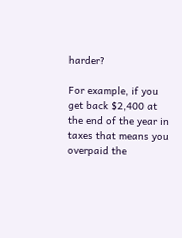harder?

For example, if you get back $2,400 at the end of the year in taxes that means you overpaid the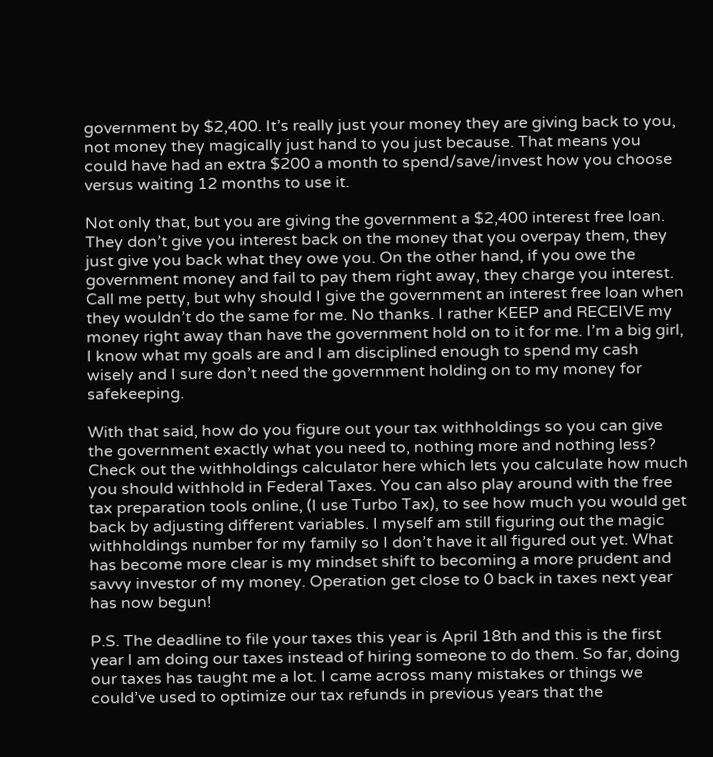government by $2,400. It’s really just your money they are giving back to you, not money they magically just hand to you just because. That means you could have had an extra $200 a month to spend/save/invest how you choose versus waiting 12 months to use it.

Not only that, but you are giving the government a $2,400 interest free loan. They don’t give you interest back on the money that you overpay them, they just give you back what they owe you. On the other hand, if you owe the government money and fail to pay them right away, they charge you interest. Call me petty, but why should I give the government an interest free loan when they wouldn’t do the same for me. No thanks. I rather KEEP and RECEIVE my money right away than have the government hold on to it for me. I’m a big girl, I know what my goals are and I am disciplined enough to spend my cash wisely and I sure don’t need the government holding on to my money for safekeeping.

With that said, how do you figure out your tax withholdings so you can give the government exactly what you need to, nothing more and nothing less? Check out the withholdings calculator here which lets you calculate how much you should withhold in Federal Taxes. You can also play around with the free tax preparation tools online, (I use Turbo Tax), to see how much you would get back by adjusting different variables. I myself am still figuring out the magic withholdings number for my family so I don’t have it all figured out yet. What has become more clear is my mindset shift to becoming a more prudent and savvy investor of my money. Operation get close to 0 back in taxes next year has now begun!

P.S. The deadline to file your taxes this year is April 18th and this is the first year I am doing our taxes instead of hiring someone to do them. So far, doing our taxes has taught me a lot. I came across many mistakes or things we could’ve used to optimize our tax refunds in previous years that the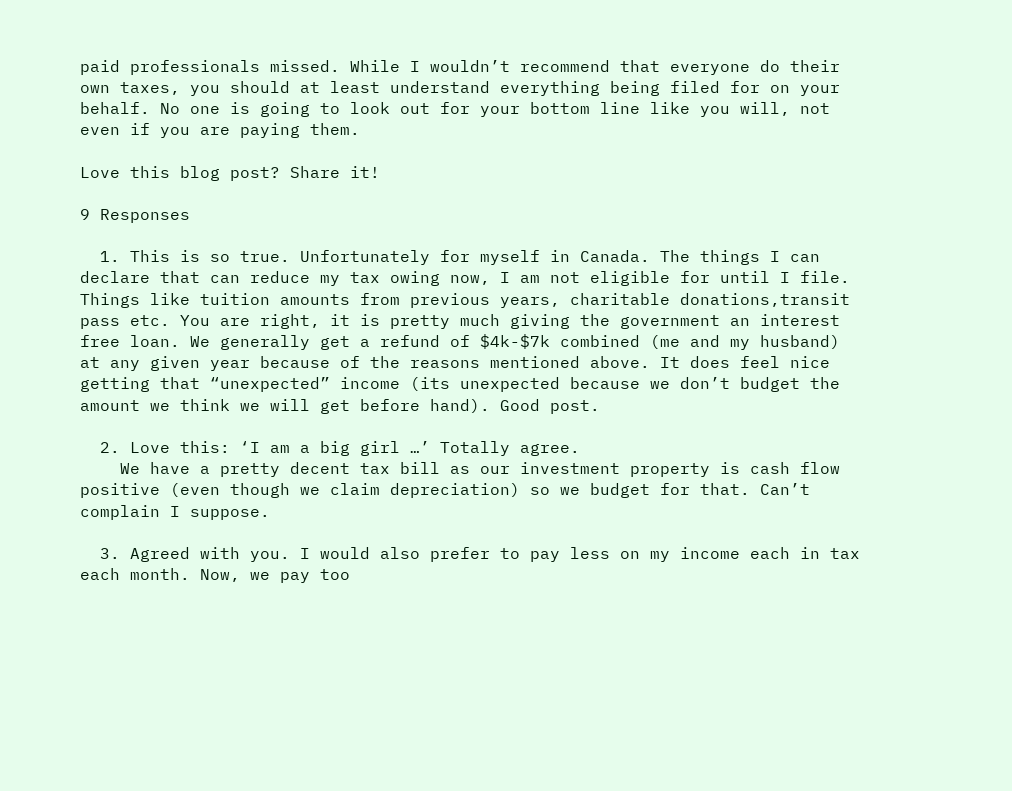paid professionals missed. While I wouldn’t recommend that everyone do their own taxes, you should at least understand everything being filed for on your behalf. No one is going to look out for your bottom line like you will, not even if you are paying them.

Love this blog post? Share it!

9 Responses

  1. This is so true. Unfortunately for myself in Canada. The things I can declare that can reduce my tax owing now, I am not eligible for until I file. Things like tuition amounts from previous years, charitable donations,transit pass etc. You are right, it is pretty much giving the government an interest free loan. We generally get a refund of $4k-$7k combined (me and my husband) at any given year because of the reasons mentioned above. It does feel nice getting that “unexpected” income (its unexpected because we don’t budget the amount we think we will get before hand). Good post.

  2. Love this: ‘I am a big girl …’ Totally agree.
    We have a pretty decent tax bill as our investment property is cash flow positive (even though we claim depreciation) so we budget for that. Can’t complain I suppose.

  3. Agreed with you. I would also prefer to pay less on my income each in tax each month. Now, we pay too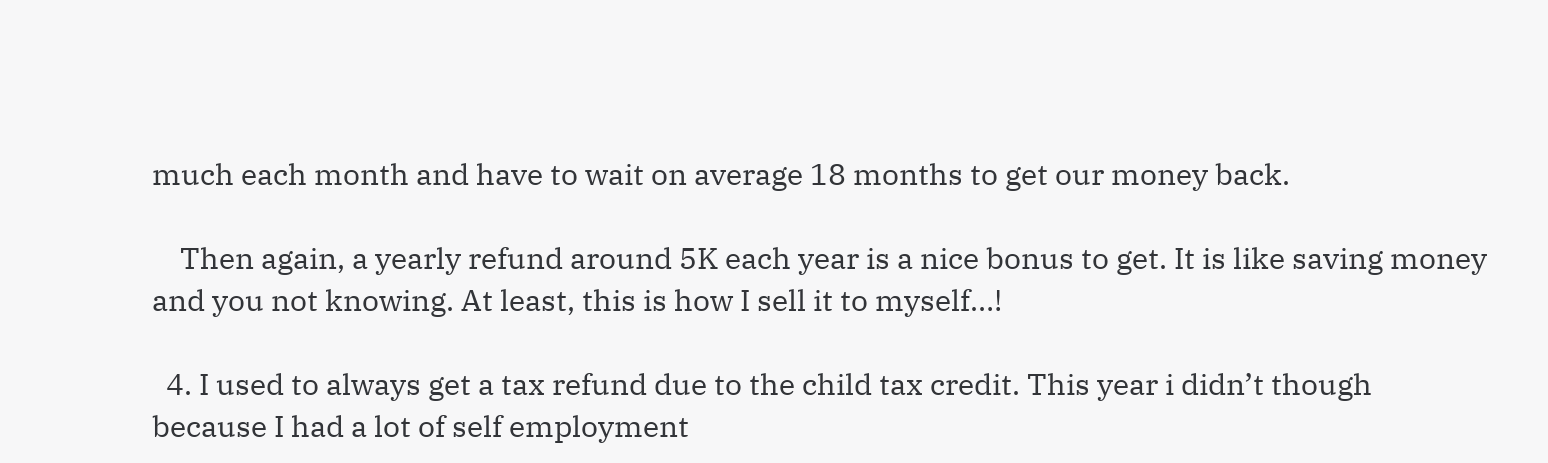much each month and have to wait on average 18 months to get our money back.

    Then again, a yearly refund around 5K each year is a nice bonus to get. It is like saving money and you not knowing. At least, this is how I sell it to myself…!

  4. I used to always get a tax refund due to the child tax credit. This year i didn’t though because I had a lot of self employment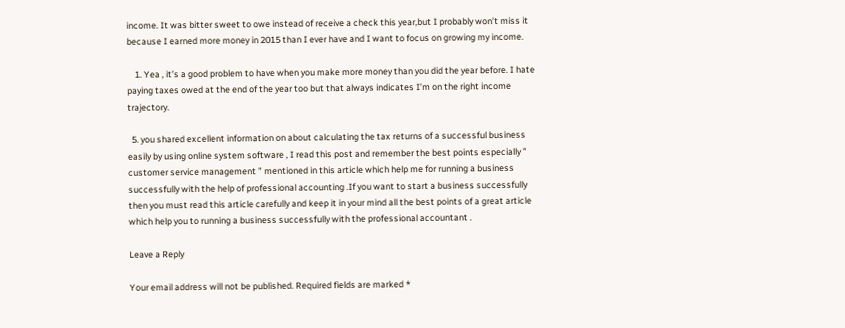income. It was bitter sweet to owe instead of receive a check this year,but I probably won’t miss it because I earned more money in 2015 than I ever have and I want to focus on growing my income.

    1. Yea , it’s a good problem to have when you make more money than you did the year before. I hate paying taxes owed at the end of the year too but that always indicates I’m on the right income trajectory.

  5. you shared excellent information on about calculating the tax returns of a successful business easily by using online system software , I read this post and remember the best points especially ” customer service management ” mentioned in this article which help me for running a business successfully with the help of professional accounting .If you want to start a business successfully then you must read this article carefully and keep it in your mind all the best points of a great article which help you to running a business successfully with the professional accountant .

Leave a Reply

Your email address will not be published. Required fields are marked *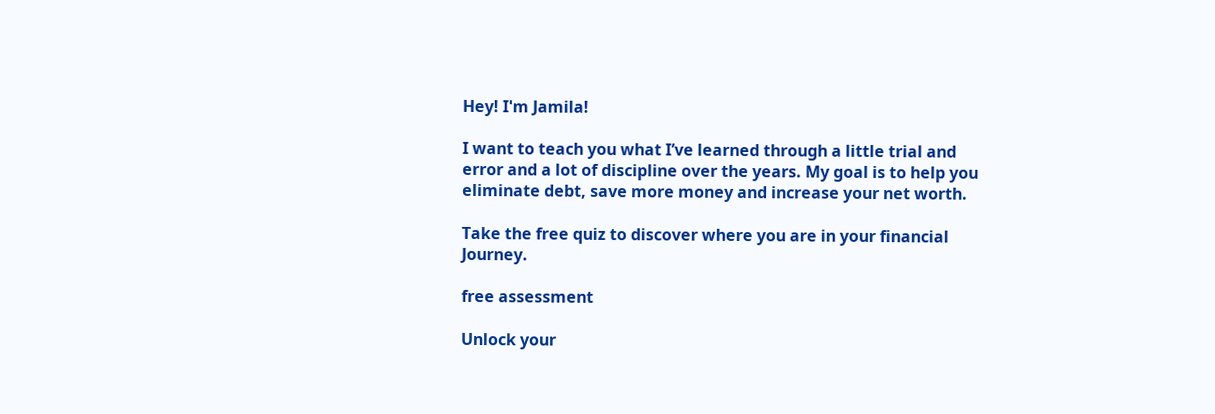Hey! I'm Jamila!

I want to teach you what I’ve learned through a little trial and error and a lot of discipline over the years. My goal is to help you eliminate debt, save more money and increase your net worth.

Take the free quiz to discover where you are in your financial Journey.

free assessment

Unlock your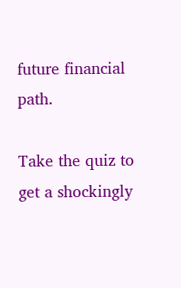future financial path.

Take the quiz to get a shockingly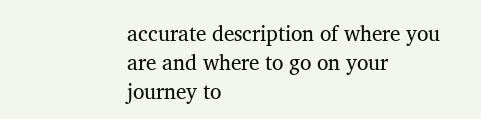accurate description of where you are and where to go on your journey to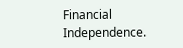Financial Independence.